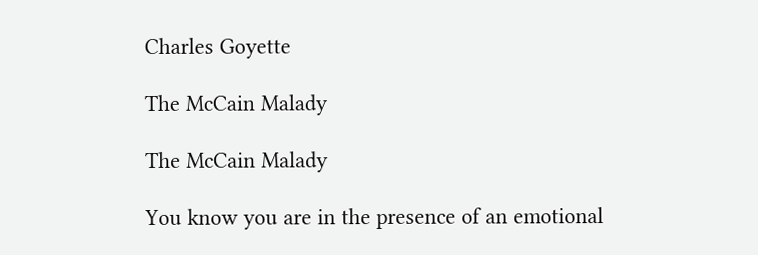Charles Goyette

The McCain Malady

The McCain Malady

You know you are in the presence of an emotional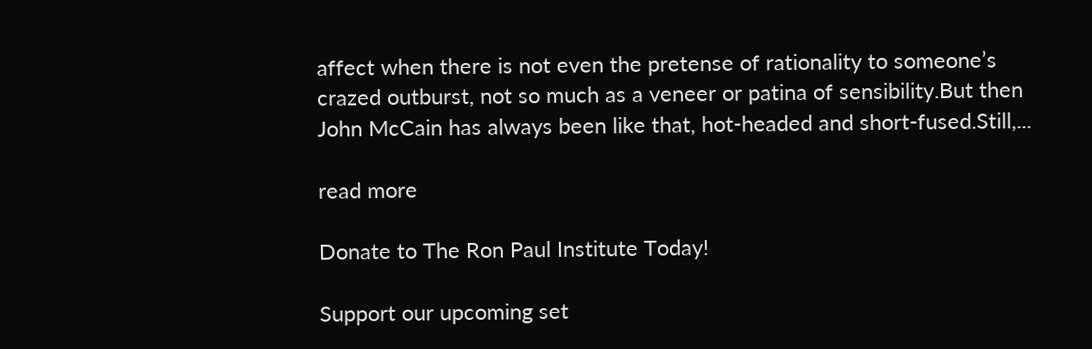affect when there is not even the pretense of rationality to someone’s crazed outburst, not so much as a veneer or patina of sensibility.But then John McCain has always been like that, hot-headed and short-fused.Still,...

read more

Donate to The Ron Paul Institute Today!

Support our upcoming set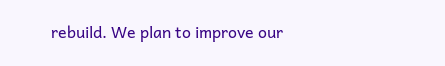rebuild. We plan to improve our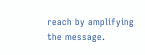reach by amplifying the message.